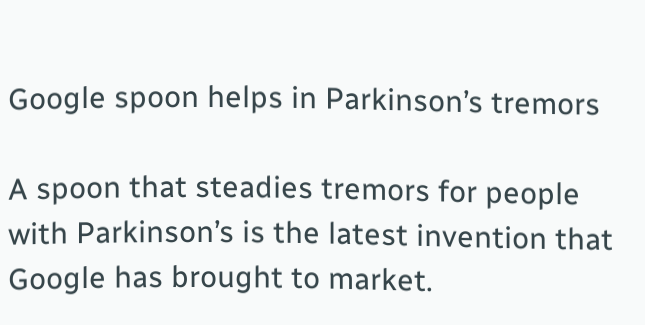Google spoon helps in Parkinson’s tremors

A spoon that steadies tremors for people with Parkinson’s is the latest invention that Google has brought to market.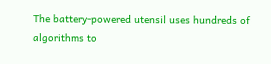The battery-powered utensil uses hundreds of algorithms to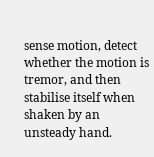sense motion, detect whether the motion is tremor, and then stabilise itself when shaken by an unsteady hand.